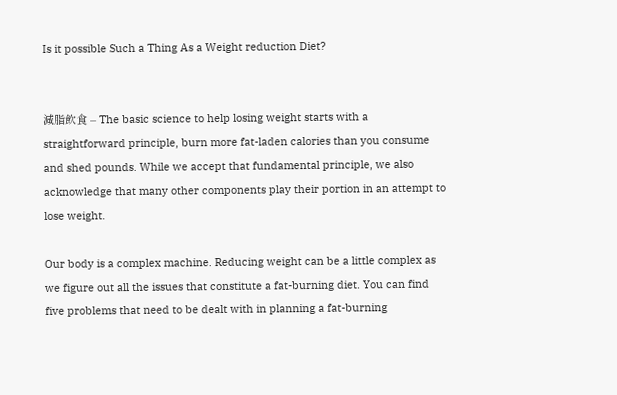Is it possible Such a Thing As a Weight reduction Diet?


減脂飲食 – The basic science to help losing weight starts with a straightforward principle, burn more fat-laden calories than you consume and shed pounds. While we accept that fundamental principle, we also acknowledge that many other components play their portion in an attempt to lose weight.

Our body is a complex machine. Reducing weight can be a little complex as we figure out all the issues that constitute a fat-burning diet. You can find five problems that need to be dealt with in planning a fat-burning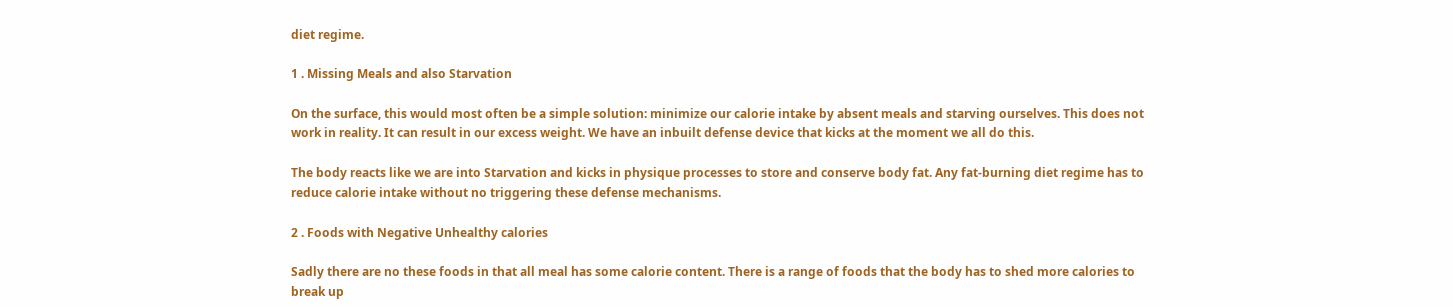diet regime.

1 . Missing Meals and also Starvation

On the surface, this would most often be a simple solution: minimize our calorie intake by absent meals and starving ourselves. This does not work in reality. It can result in our excess weight. We have an inbuilt defense device that kicks at the moment we all do this.

The body reacts like we are into Starvation and kicks in physique processes to store and conserve body fat. Any fat-burning diet regime has to reduce calorie intake without no triggering these defense mechanisms.

2 . Foods with Negative Unhealthy calories

Sadly there are no these foods in that all meal has some calorie content. There is a range of foods that the body has to shed more calories to break up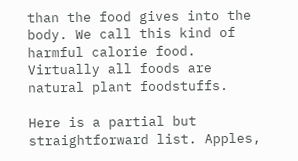than the food gives into the body. We call this kind of harmful calorie food. Virtually all foods are natural plant foodstuffs.

Here is a partial but straightforward list. Apples,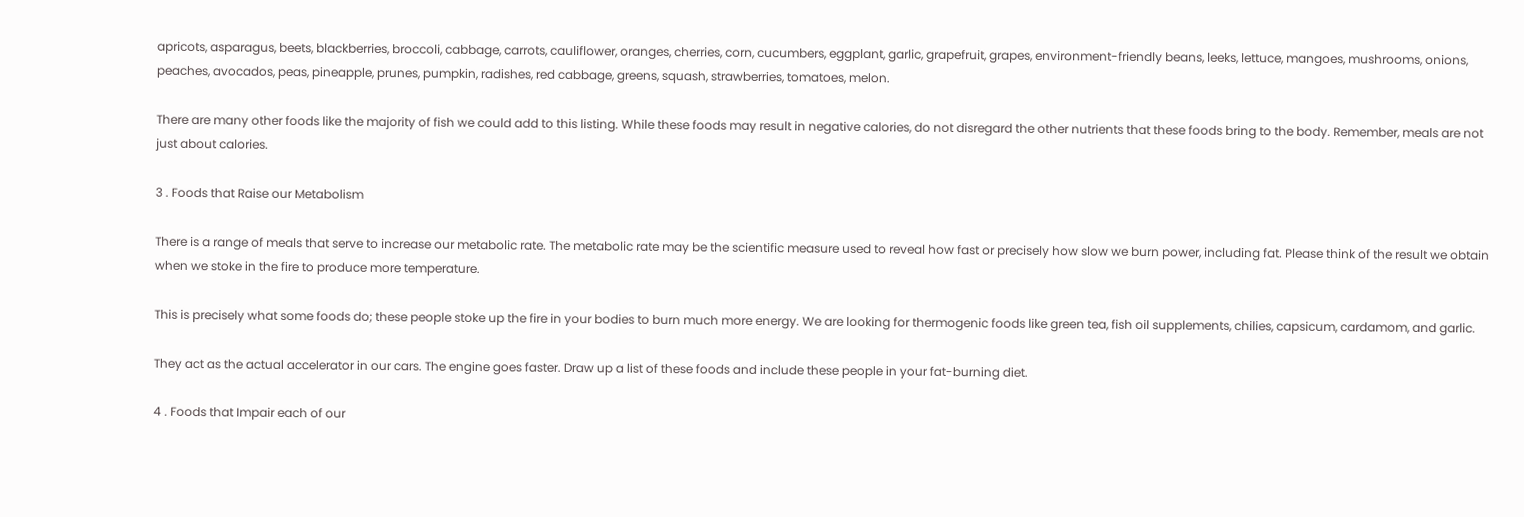apricots, asparagus, beets, blackberries, broccoli, cabbage, carrots, cauliflower, oranges, cherries, corn, cucumbers, eggplant, garlic, grapefruit, grapes, environment-friendly beans, leeks, lettuce, mangoes, mushrooms, onions, peaches, avocados, peas, pineapple, prunes, pumpkin, radishes, red cabbage, greens, squash, strawberries, tomatoes, melon.

There are many other foods like the majority of fish we could add to this listing. While these foods may result in negative calories, do not disregard the other nutrients that these foods bring to the body. Remember, meals are not just about calories.

3 . Foods that Raise our Metabolism

There is a range of meals that serve to increase our metabolic rate. The metabolic rate may be the scientific measure used to reveal how fast or precisely how slow we burn power, including fat. Please think of the result we obtain when we stoke in the fire to produce more temperature.

This is precisely what some foods do; these people stoke up the fire in your bodies to burn much more energy. We are looking for thermogenic foods like green tea, fish oil supplements, chilies, capsicum, cardamom, and garlic.

They act as the actual accelerator in our cars. The engine goes faster. Draw up a list of these foods and include these people in your fat-burning diet.

4 . Foods that Impair each of our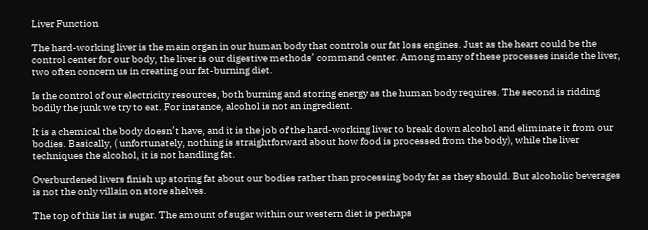Liver Function

The hard-working liver is the main organ in our human body that controls our fat loss engines. Just as the heart could be the control center for our body, the liver is our digestive methods’ command center. Among many of these processes inside the liver, two often concern us in creating our fat-burning diet.

Is the control of our electricity resources, both burning and storing energy as the human body requires. The second is ridding bodily the junk we try to eat. For instance, alcohol is not an ingredient.

It is a chemical the body doesn’t have, and it is the job of the hard-working liver to break down alcohol and eliminate it from our bodies. Basically, ( unfortunately, nothing is straightforward about how food is processed from the body), while the liver techniques the alcohol, it is not handling fat.

Overburdened livers finish up storing fat about our bodies rather than processing body fat as they should. But alcoholic beverages is not the only villain on store shelves.

The top of this list is sugar. The amount of sugar within our western diet is perhaps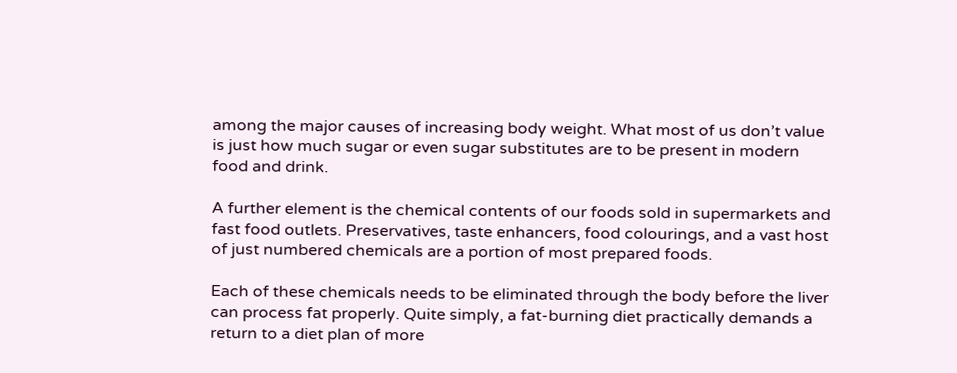among the major causes of increasing body weight. What most of us don’t value is just how much sugar or even sugar substitutes are to be present in modern food and drink.

A further element is the chemical contents of our foods sold in supermarkets and fast food outlets. Preservatives, taste enhancers, food colourings, and a vast host of just numbered chemicals are a portion of most prepared foods.

Each of these chemicals needs to be eliminated through the body before the liver can process fat properly. Quite simply, a fat-burning diet practically demands a return to a diet plan of more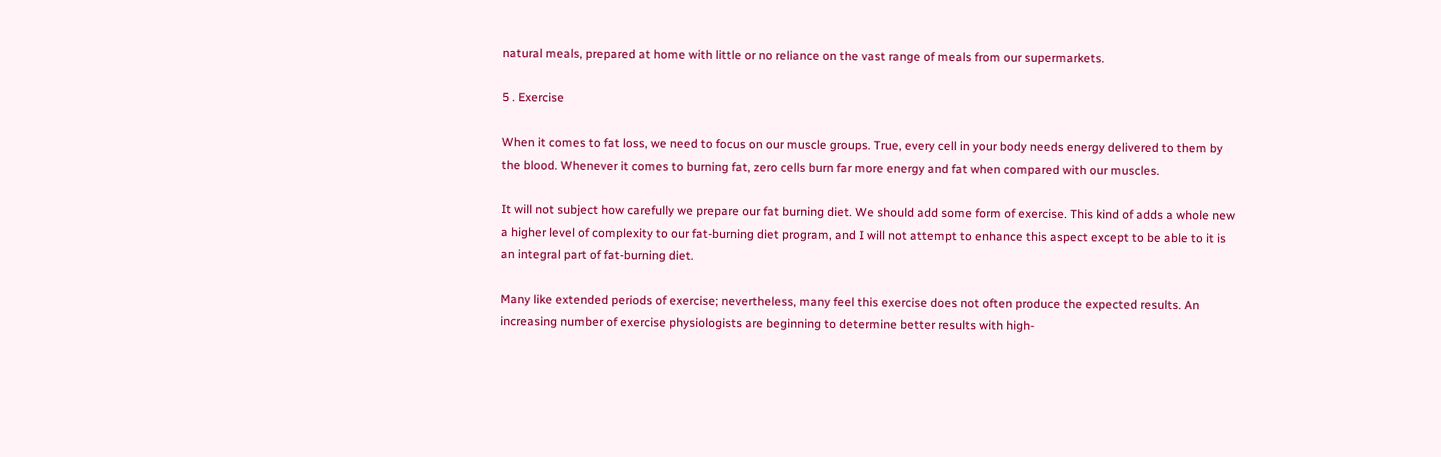natural meals, prepared at home with little or no reliance on the vast range of meals from our supermarkets.

5 . Exercise

When it comes to fat loss, we need to focus on our muscle groups. True, every cell in your body needs energy delivered to them by the blood. Whenever it comes to burning fat, zero cells burn far more energy and fat when compared with our muscles.

It will not subject how carefully we prepare our fat burning diet. We should add some form of exercise. This kind of adds a whole new a higher level of complexity to our fat-burning diet program, and I will not attempt to enhance this aspect except to be able to it is an integral part of fat-burning diet.

Many like extended periods of exercise; nevertheless, many feel this exercise does not often produce the expected results. An increasing number of exercise physiologists are beginning to determine better results with high-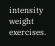intensity weight exercises.